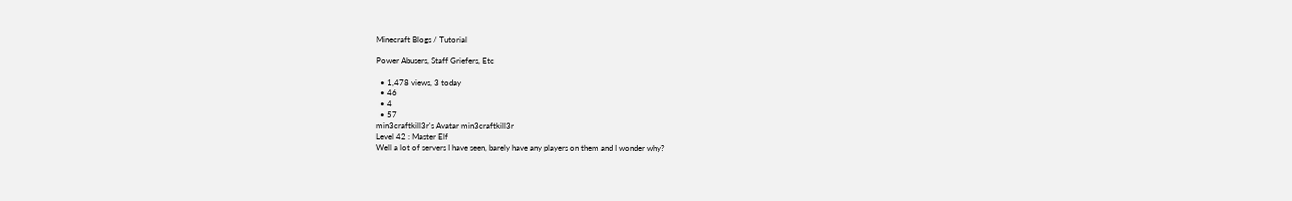Minecraft Blogs / Tutorial

Power Abusers, Staff Griefers, Etc

  • 1,478 views, 3 today
  • 46
  • 4
  • 57
min3craftkill3r's Avatar min3craftkill3r
Level 42 : Master Elf
Well a lot of servers I have seen, barely have any players on them and I wonder why?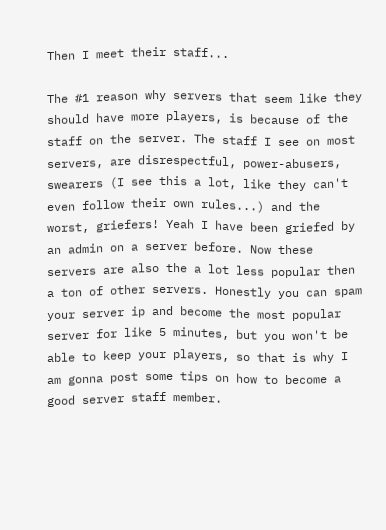Then I meet their staff...

The #1 reason why servers that seem like they should have more players, is because of the staff on the server. The staff I see on most servers, are disrespectful, power-abusers, swearers (I see this a lot, like they can't even follow their own rules...) and the worst, griefers! Yeah I have been griefed by an admin on a server before. Now these servers are also the a lot less popular then a ton of other servers. Honestly you can spam your server ip and become the most popular server for like 5 minutes, but you won't be able to keep your players, so that is why I am gonna post some tips on how to become a good server staff member.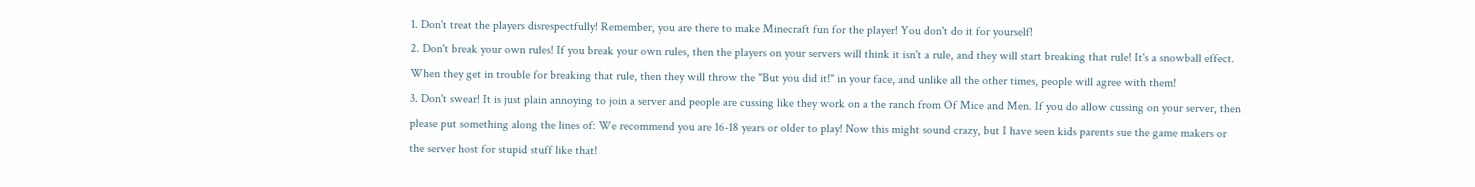1. Don't treat the players disrespectfully! Remember, you are there to make Minecraft fun for the player! You don't do it for yourself!
2. Don't break your own rules! If you break your own rules, then the players on your servers will think it isn't a rule, and they will start breaking that rule! It's a snowball effect. When they get in trouble for breaking that rule, then they will throw the "But you did it!" in your face, and unlike all the other times, people will agree with them!
3. Don't swear! It is just plain annoying to join a server and people are cussing like they work on a the ranch from Of Mice and Men. If you do allow cussing on your server, then please put something along the lines of: We recommend you are 16-18 years or older to play! Now this might sound crazy, but I have seen kids parents sue the game makers or the server host for stupid stuff like that!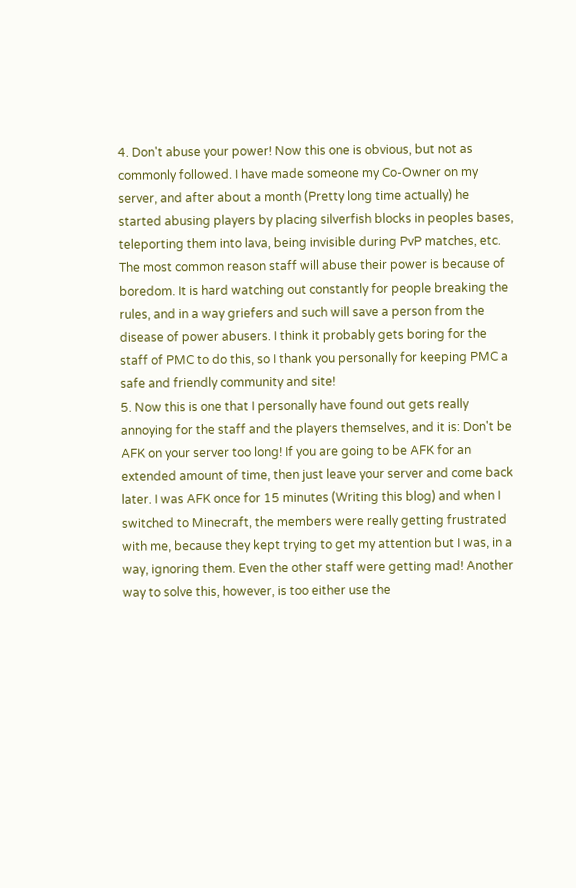4. Don't abuse your power! Now this one is obvious, but not as commonly followed. I have made someone my Co-Owner on my server, and after about a month (Pretty long time actually) he started abusing players by placing silverfish blocks in peoples bases, teleporting them into lava, being invisible during PvP matches, etc. The most common reason staff will abuse their power is because of boredom. It is hard watching out constantly for people breaking the rules, and in a way griefers and such will save a person from the disease of power abusers. I think it probably gets boring for the staff of PMC to do this, so I thank you personally for keeping PMC a safe and friendly community and site!
5. Now this is one that I personally have found out gets really annoying for the staff and the players themselves, and it is: Don't be AFK on your server too long! If you are going to be AFK for an extended amount of time, then just leave your server and come back later. I was AFK once for 15 minutes (Writing this blog) and when I switched to Minecraft, the members were really getting frustrated with me, because they kept trying to get my attention but I was, in a way, ignoring them. Even the other staff were getting mad! Another way to solve this, however, is too either use the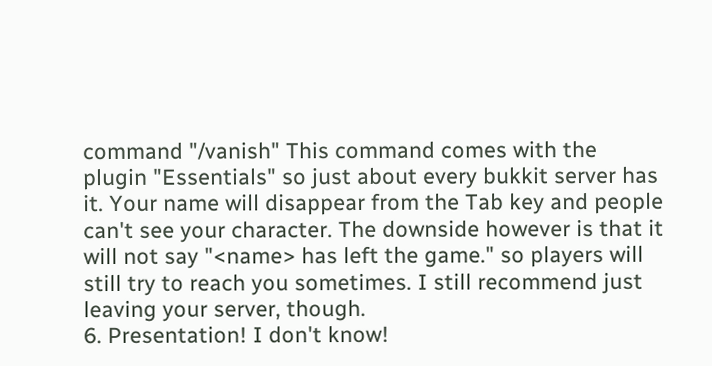command "/vanish" This command comes with the plugin "Essentials" so just about every bukkit server has it. Your name will disappear from the Tab key and people can't see your character. The downside however is that it will not say "<name> has left the game." so players will still try to reach you sometimes. I still recommend just leaving your server, though.
6. Presentation! I don't know!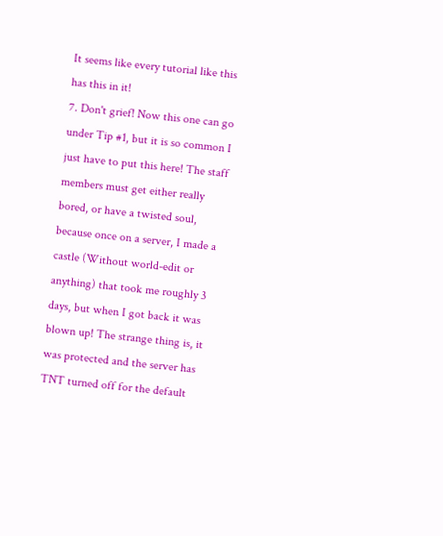It seems like every tutorial like this has this in it!
7. Don't grief! Now this one can go under Tip #1, but it is so common I just have to put this here! The staff members must get either really bored, or have a twisted soul, because once on a server, I made a castle (Without world-edit or anything) that took me roughly 3 days, but when I got back it was blown up! The strange thing is, it was protected and the server has TNT turned off for the default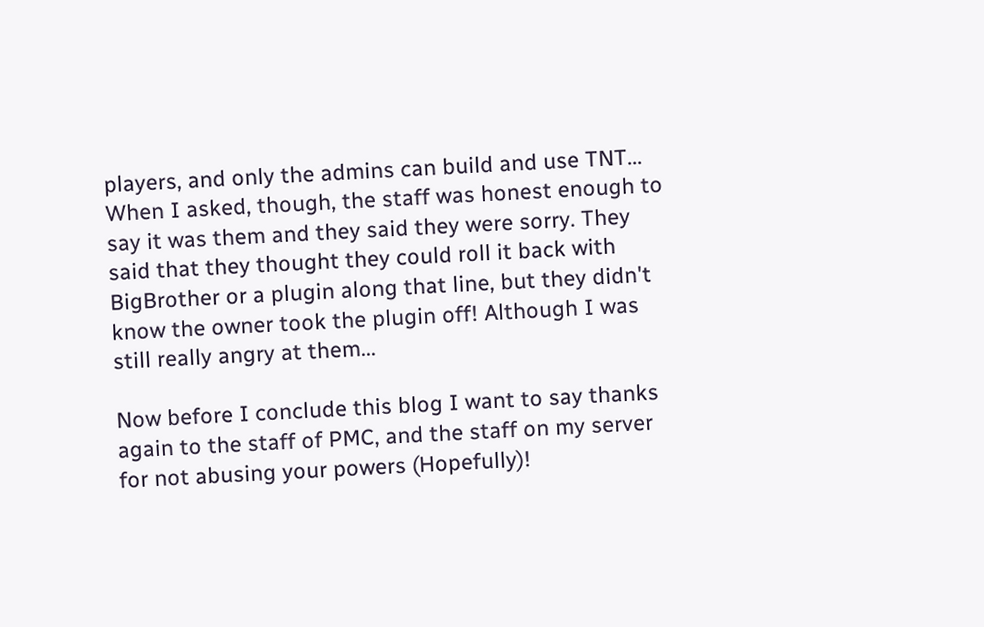players, and only the admins can build and use TNT... When I asked, though, the staff was honest enough to say it was them and they said they were sorry. They said that they thought they could roll it back with BigBrother or a plugin along that line, but they didn't know the owner took the plugin off! Although I was still really angry at them...

Now before I conclude this blog I want to say thanks again to the staff of PMC, and the staff on my server for not abusing your powers (Hopefully)!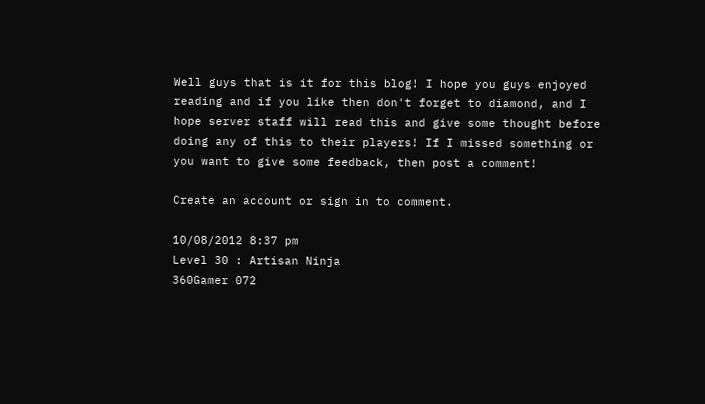Well guys that is it for this blog! I hope you guys enjoyed reading and if you like then don't forget to diamond, and I hope server staff will read this and give some thought before doing any of this to their players! If I missed something or you want to give some feedback, then post a comment!

Create an account or sign in to comment.

10/08/2012 8:37 pm
Level 30 : Artisan Ninja
360Gamer 072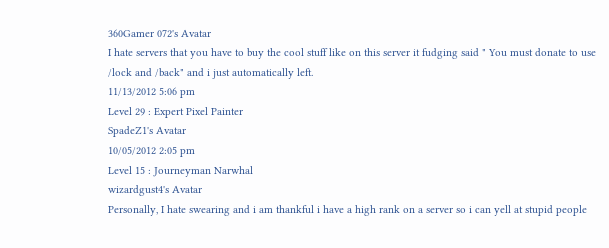360Gamer 072's Avatar
I hate servers that you have to buy the cool stuff like on this server it fudging said " You must donate to use /lock and /back" and i just automatically left.
11/13/2012 5:06 pm
Level 29 : Expert Pixel Painter
SpadeZ1's Avatar
10/05/2012 2:05 pm
Level 15 : Journeyman Narwhal
wizardgust4's Avatar
Personally, I hate swearing and i am thankful i have a high rank on a server so i can yell at stupid people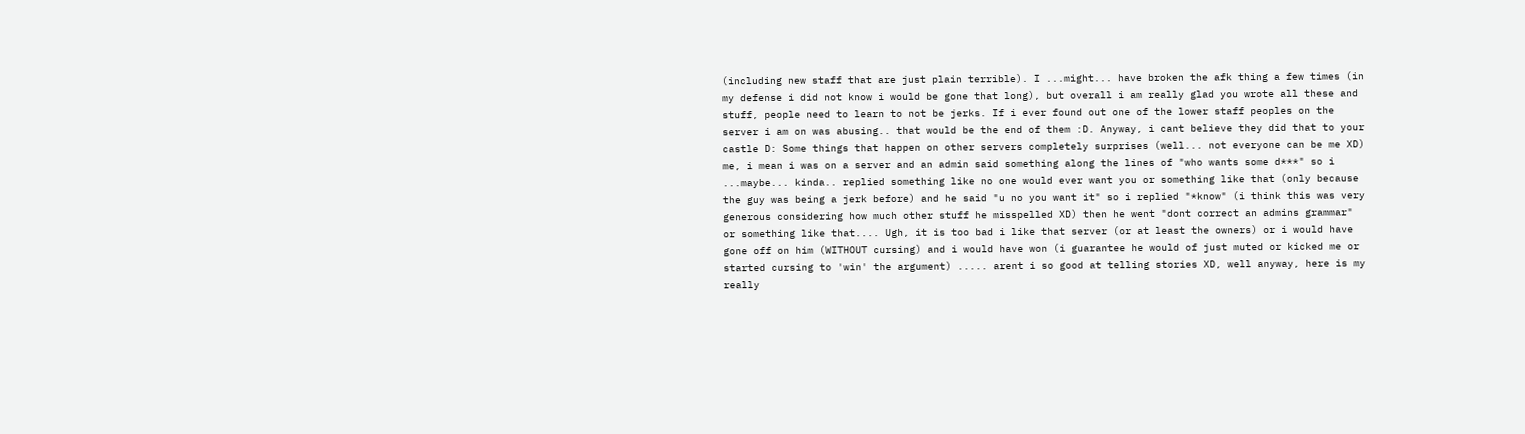(including new staff that are just plain terrible). I ...might... have broken the afk thing a few times (in my defense i did not know i would be gone that long), but overall i am really glad you wrote all these and stuff, people need to learn to not be jerks. If i ever found out one of the lower staff peoples on the server i am on was abusing.. that would be the end of them :D. Anyway, i cant believe they did that to your castle D: Some things that happen on other servers completely surprises (well... not everyone can be me XD) me, i mean i was on a server and an admin said something along the lines of "who wants some d***" so i ...maybe... kinda.. replied something like no one would ever want you or something like that (only because the guy was being a jerk before) and he said "u no you want it" so i replied "*know" (i think this was very generous considering how much other stuff he misspelled XD) then he went "dont correct an admins grammar" or something like that.... Ugh, it is too bad i like that server (or at least the owners) or i would have gone off on him (WITHOUT cursing) and i would have won (i guarantee he would of just muted or kicked me or started cursing to 'win' the argument) ..... arent i so good at telling stories XD, well anyway, here is my really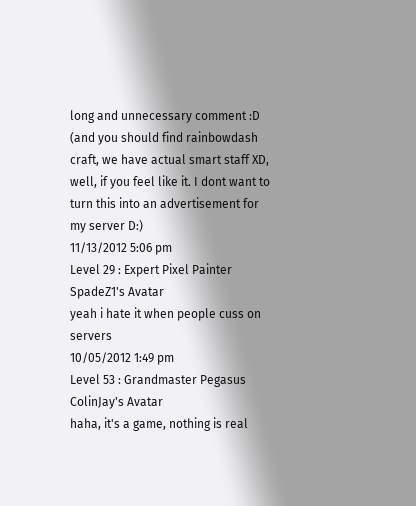long and unnecessary comment :D (and you should find rainbowdash craft, we have actual smart staff XD, well, if you feel like it. I dont want to turn this into an advertisement for my server D:)
11/13/2012 5:06 pm
Level 29 : Expert Pixel Painter
SpadeZ1's Avatar
yeah i hate it when people cuss on servers
10/05/2012 1:49 pm
Level 53 : Grandmaster Pegasus
ColinJay's Avatar
haha, it's a game, nothing is real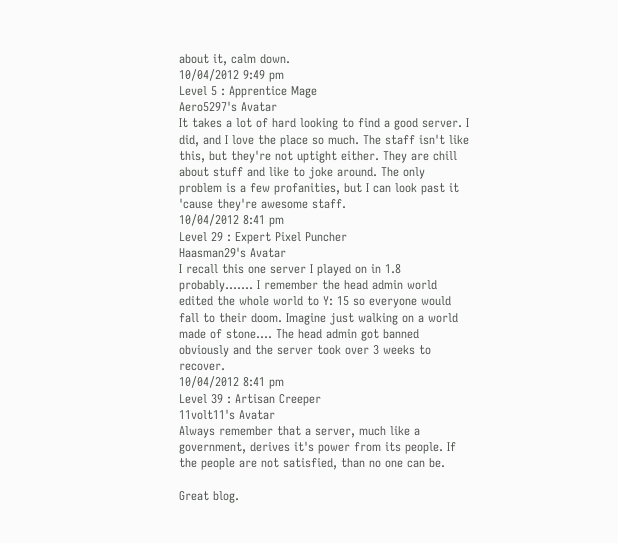about it, calm down.
10/04/2012 9:49 pm
Level 5 : Apprentice Mage
Aero5297's Avatar
It takes a lot of hard looking to find a good server. I did, and I love the place so much. The staff isn't like this, but they're not uptight either. They are chill about stuff and like to joke around. The only problem is a few profanities, but I can look past it 'cause they're awesome staff.
10/04/2012 8:41 pm
Level 29 : Expert Pixel Puncher
Haasman29's Avatar
I recall this one server I played on in 1.8 probably....... I remember the head admin world edited the whole world to Y: 15 so everyone would fall to their doom. Imagine just walking on a world made of stone.... The head admin got banned obviously and the server took over 3 weeks to recover.
10/04/2012 8:41 pm
Level 39 : Artisan Creeper
11volt11's Avatar
Always remember that a server, much like a government, derives it's power from its people. If the people are not satisfied, than no one can be.

Great blog.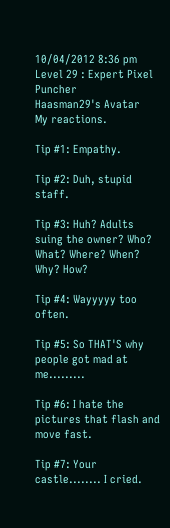10/04/2012 8:36 pm
Level 29 : Expert Pixel Puncher
Haasman29's Avatar
My reactions.

Tip #1: Empathy.

Tip #2: Duh, stupid staff.

Tip #3: Huh? Adults suing the owner? Who? What? Where? When? Why? How?

Tip #4: Wayyyyy too often.

Tip #5: So THAT'S why people got mad at me.........

Tip #6: I hate the pictures that flash and move fast.

Tip #7: Your castle........ I cried.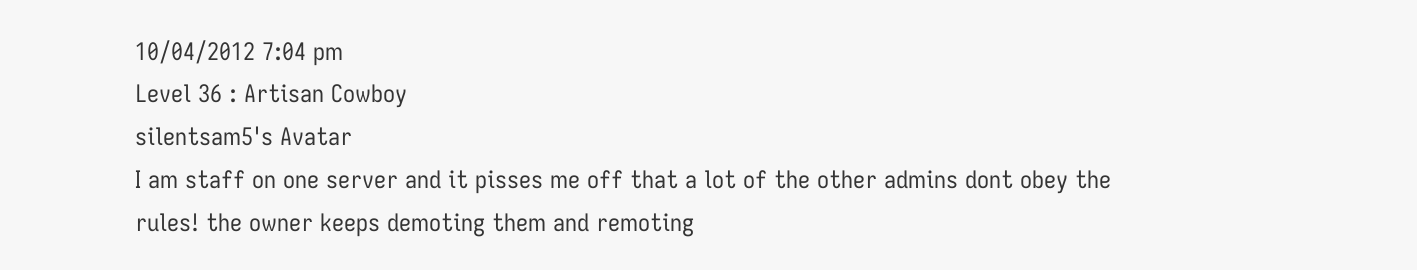10/04/2012 7:04 pm
Level 36 : Artisan Cowboy
silentsam5's Avatar
I am staff on one server and it pisses me off that a lot of the other admins dont obey the rules! the owner keeps demoting them and remoting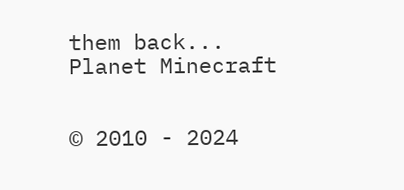them back...
Planet Minecraft


© 2010 - 2024